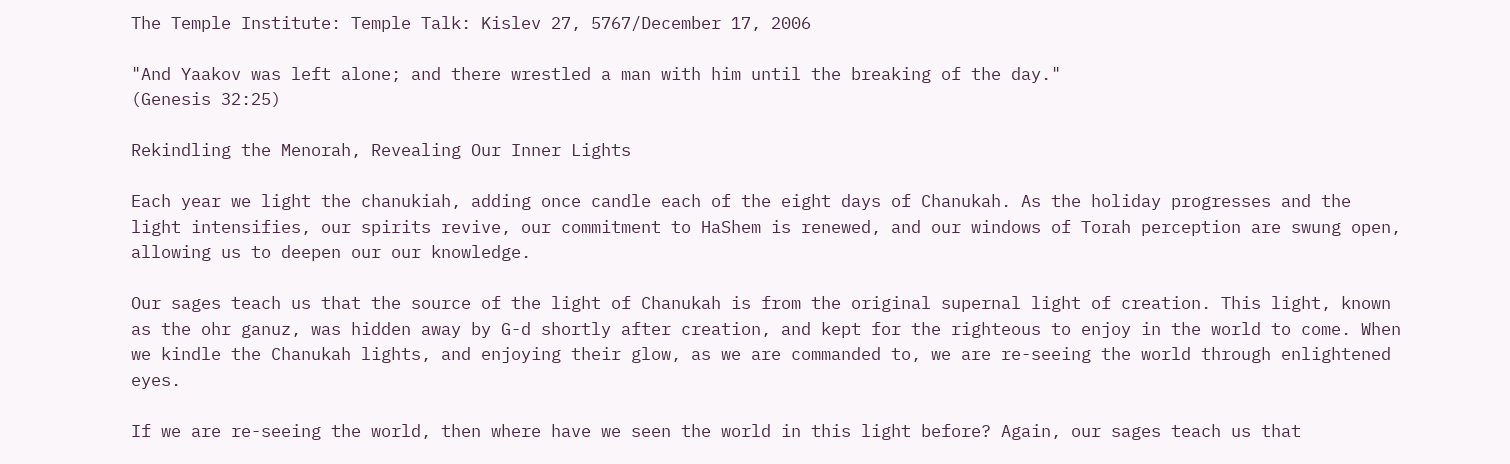The Temple Institute: Temple Talk: Kislev 27, 5767/December 17, 2006

"And Yaakov was left alone; and there wrestled a man with him until the breaking of the day."
(Genesis 32:25)

Rekindling the Menorah, Revealing Our Inner Lights

Each year we light the chanukiah, adding once candle each of the eight days of Chanukah. As the holiday progresses and the light intensifies, our spirits revive, our commitment to HaShem is renewed, and our windows of Torah perception are swung open, allowing us to deepen our our knowledge.

Our sages teach us that the source of the light of Chanukah is from the original supernal light of creation. This light, known as the ohr ganuz, was hidden away by G-d shortly after creation, and kept for the righteous to enjoy in the world to come. When we kindle the Chanukah lights, and enjoying their glow, as we are commanded to, we are re-seeing the world through enlightened eyes.

If we are re-seeing the world, then where have we seen the world in this light before? Again, our sages teach us that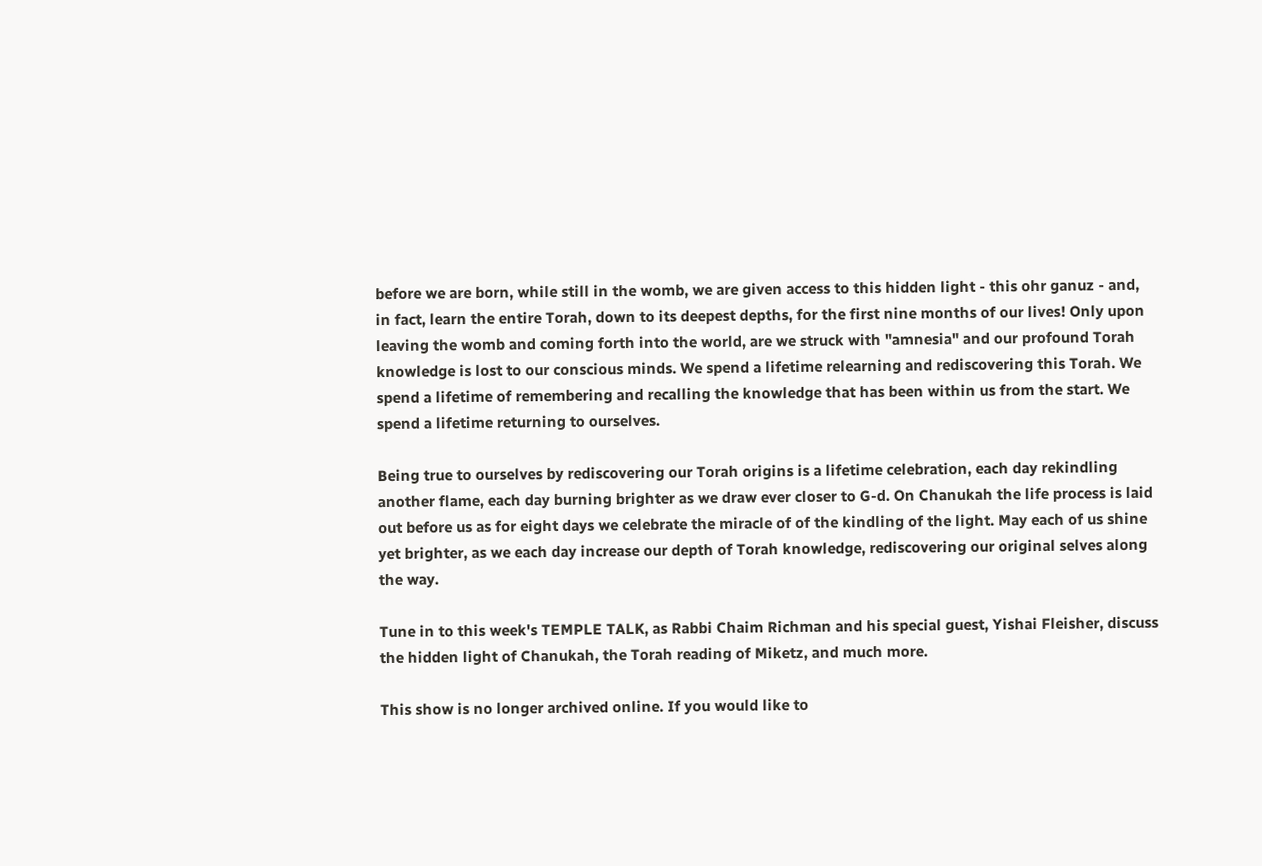before we are born, while still in the womb, we are given access to this hidden light - this ohr ganuz - and, in fact, learn the entire Torah, down to its deepest depths, for the first nine months of our lives! Only upon leaving the womb and coming forth into the world, are we struck with "amnesia" and our profound Torah knowledge is lost to our conscious minds. We spend a lifetime relearning and rediscovering this Torah. We spend a lifetime of remembering and recalling the knowledge that has been within us from the start. We spend a lifetime returning to ourselves.

Being true to ourselves by rediscovering our Torah origins is a lifetime celebration, each day rekindling another flame, each day burning brighter as we draw ever closer to G-d. On Chanukah the life process is laid out before us as for eight days we celebrate the miracle of of the kindling of the light. May each of us shine yet brighter, as we each day increase our depth of Torah knowledge, rediscovering our original selves along the way.

Tune in to this week's TEMPLE TALK, as Rabbi Chaim Richman and his special guest, Yishai Fleisher, discuss the hidden light of Chanukah, the Torah reading of Miketz, and much more.

This show is no longer archived online. If you would like to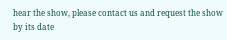hear the show, please contact us and request the show by its date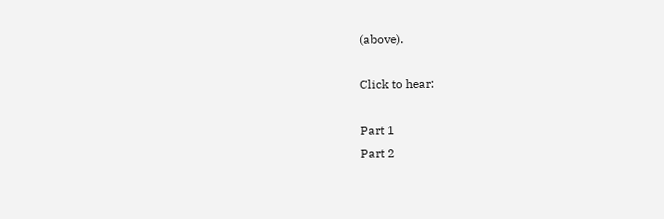(above).

Click to hear:

Part 1
Part 2